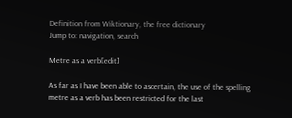Definition from Wiktionary, the free dictionary
Jump to: navigation, search

Metre as a verb[edit]

As far as I have been able to ascertain, the use of the spelling metre as a verb has been restricted for the last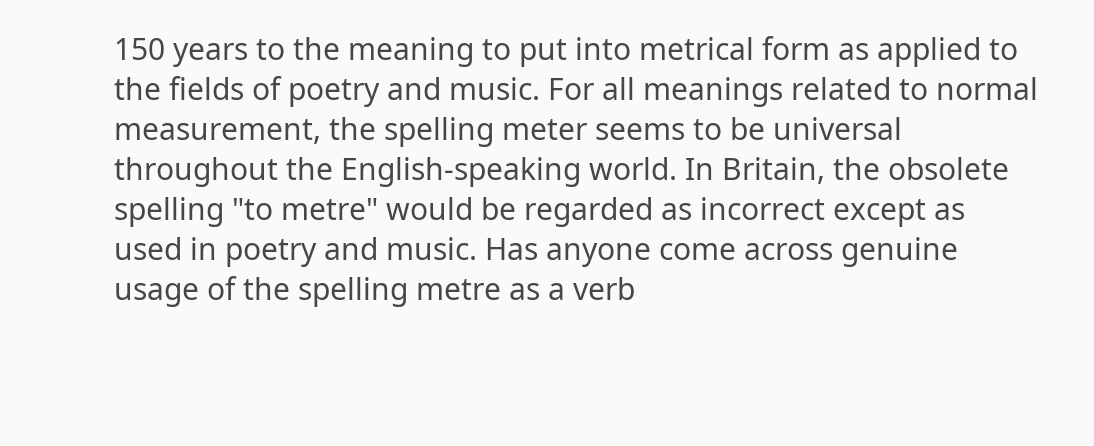150 years to the meaning to put into metrical form as applied to the fields of poetry and music. For all meanings related to normal measurement, the spelling meter seems to be universal throughout the English-speaking world. In Britain, the obsolete spelling "to metre" would be regarded as incorrect except as used in poetry and music. Has anyone come across genuine usage of the spelling metre as a verb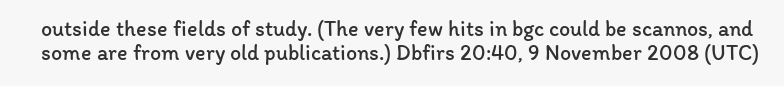outside these fields of study. (The very few hits in bgc could be scannos, and some are from very old publications.) Dbfirs 20:40, 9 November 2008 (UTC)